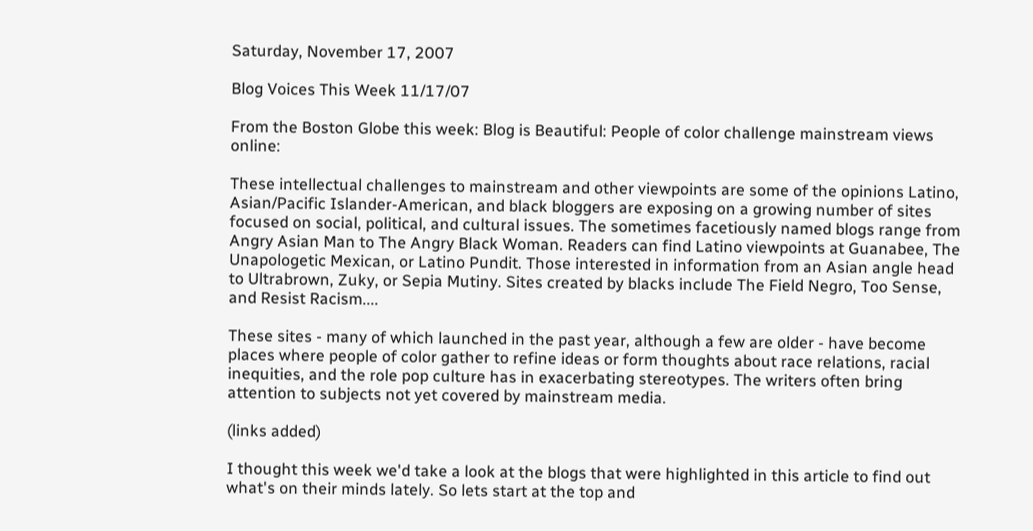Saturday, November 17, 2007

Blog Voices This Week 11/17/07

From the Boston Globe this week: Blog is Beautiful: People of color challenge mainstream views online:

These intellectual challenges to mainstream and other viewpoints are some of the opinions Latino, Asian/Pacific Islander-American, and black bloggers are exposing on a growing number of sites focused on social, political, and cultural issues. The sometimes facetiously named blogs range from Angry Asian Man to The Angry Black Woman. Readers can find Latino viewpoints at Guanabee, The Unapologetic Mexican, or Latino Pundit. Those interested in information from an Asian angle head to Ultrabrown, Zuky, or Sepia Mutiny. Sites created by blacks include The Field Negro, Too Sense, and Resist Racism....

These sites - many of which launched in the past year, although a few are older - have become places where people of color gather to refine ideas or form thoughts about race relations, racial inequities, and the role pop culture has in exacerbating stereotypes. The writers often bring attention to subjects not yet covered by mainstream media.

(links added)

I thought this week we'd take a look at the blogs that were highlighted in this article to find out what's on their minds lately. So lets start at the top and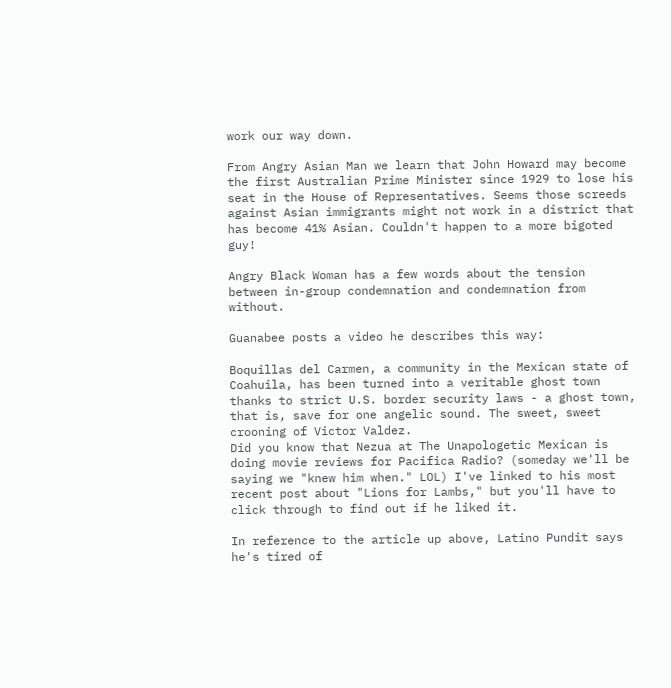work our way down.

From Angry Asian Man we learn that John Howard may become the first Australian Prime Minister since 1929 to lose his seat in the House of Representatives. Seems those screeds against Asian immigrants might not work in a district that has become 41% Asian. Couldn't happen to a more bigoted guy!

Angry Black Woman has a few words about the tension between in-group condemnation and condemnation from without.

Guanabee posts a video he describes this way:

Boquillas del Carmen, a community in the Mexican state of Coahuila, has been turned into a veritable ghost town thanks to strict U.S. border security laws - a ghost town, that is, save for one angelic sound. The sweet, sweet crooning of Victor Valdez.
Did you know that Nezua at The Unapologetic Mexican is doing movie reviews for Pacifica Radio? (someday we'll be saying we "knew him when." LOL) I've linked to his most recent post about "Lions for Lambs," but you'll have to click through to find out if he liked it.

In reference to the article up above, Latino Pundit says he's tired of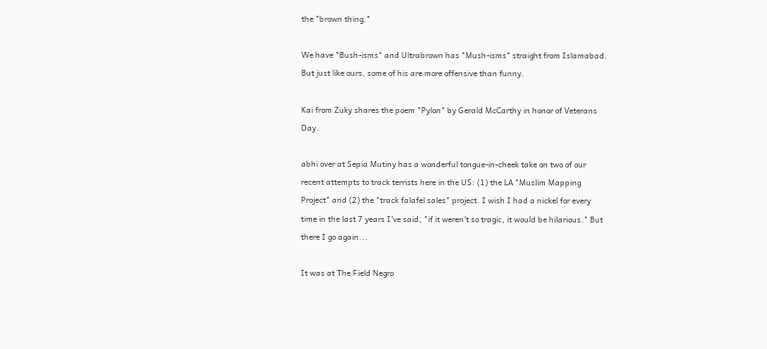the "brown thing."

We have "Bush-isms" and Ultrabrown has "Mush-isms" straight from Islamabad. But just like ours, some of his are more offensive than funny.

Kai from Zuky shares the poem "Pylon" by Gerald McCarthy in honor of Veterans Day.

abhi over at Sepia Mutiny has a wonderful tongue-in-cheek take on two of our recent attempts to track terrists here in the US: (1) the LA "Muslim Mapping Project" and (2) the "track falafel sales" project. I wish I had a nickel for every time in the last 7 years I've said, "if it weren't so tragic, it would be hilarious." But there I go again...

It was at The Field Negro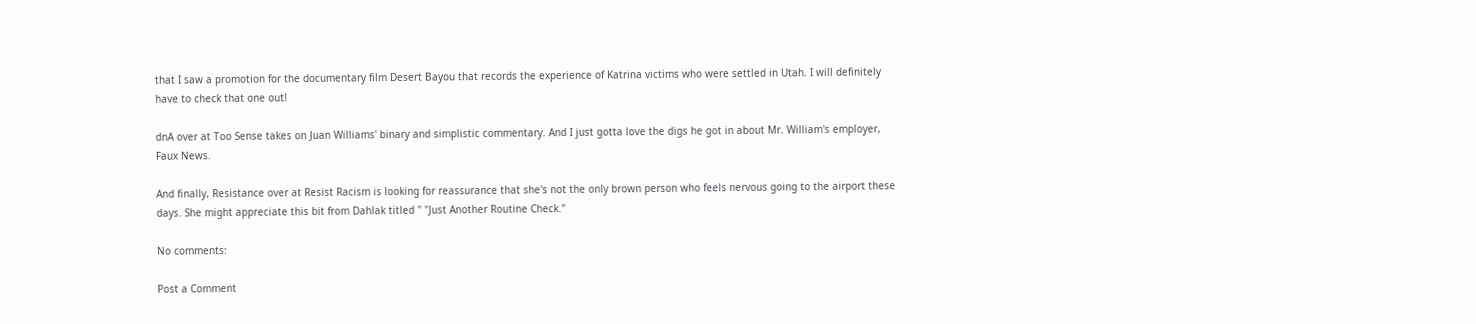that I saw a promotion for the documentary film Desert Bayou that records the experience of Katrina victims who were settled in Utah. I will definitely have to check that one out!

dnA over at Too Sense takes on Juan Williams' binary and simplistic commentary. And I just gotta love the digs he got in about Mr. William's employer, Faux News.

And finally, Resistance over at Resist Racism is looking for reassurance that she's not the only brown person who feels nervous going to the airport these days. She might appreciate this bit from Dahlak titled " "Just Another Routine Check."

No comments:

Post a Comment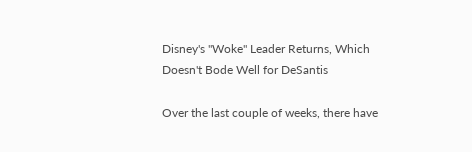Disney's "Woke" Leader Returns, Which Doesn't Bode Well for DeSantis

Over the last couple of weeks, there have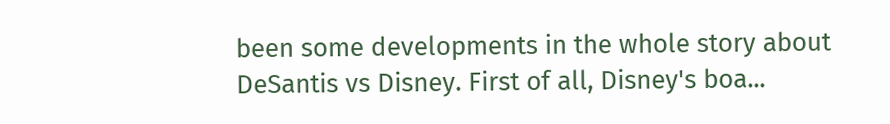been some developments in the whole story about DeSantis vs Disney. First of all, Disney's boa...